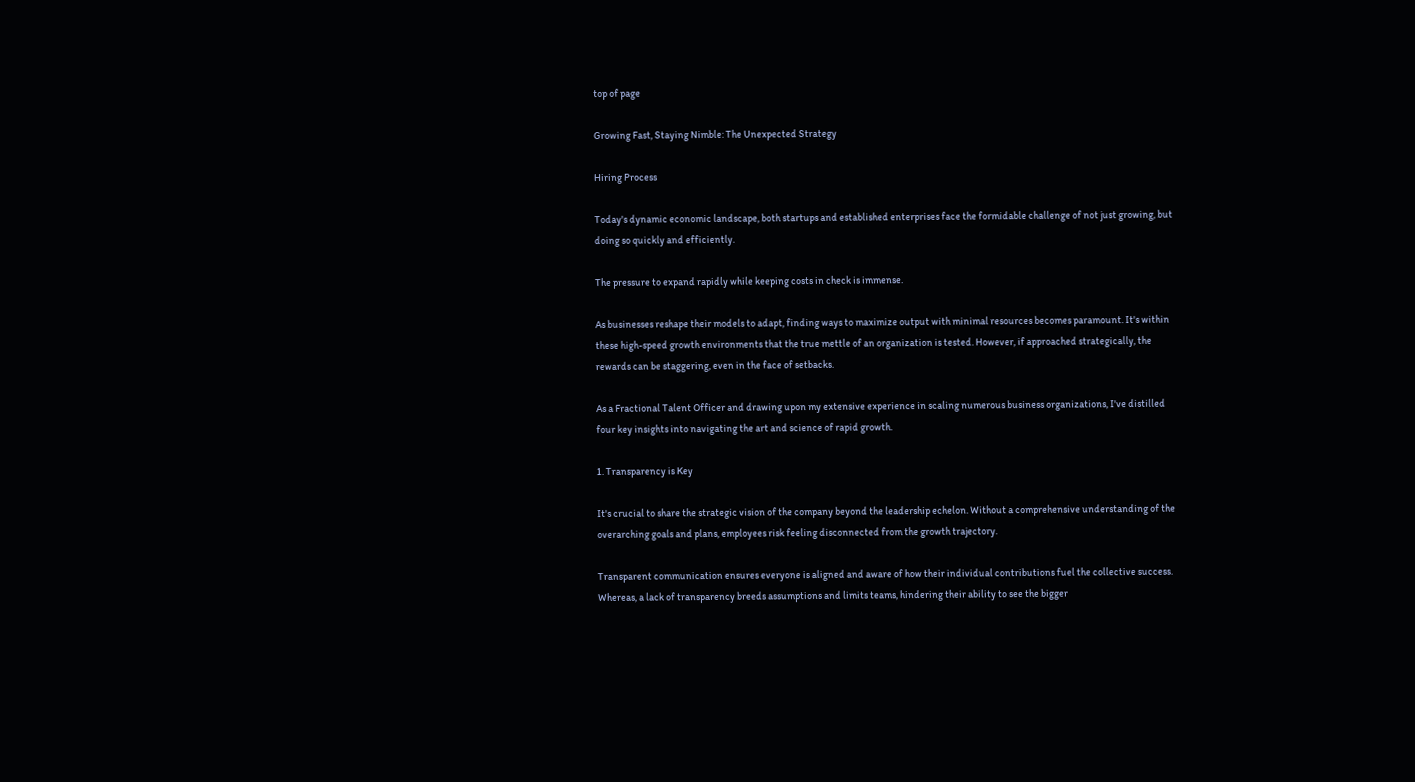top of page

Growing Fast, Staying Nimble: The Unexpected Strategy

Hiring Process

Today's dynamic economic landscape, both startups and established enterprises face the formidable challenge of not just growing, but doing so quickly and efficiently.

The pressure to expand rapidly while keeping costs in check is immense.

As businesses reshape their models to adapt, finding ways to maximize output with minimal resources becomes paramount. It's within these high-speed growth environments that the true mettle of an organization is tested. However, if approached strategically, the rewards can be staggering, even in the face of setbacks.

As a Fractional Talent Officer and drawing upon my extensive experience in scaling numerous business organizations, I've distilled four key insights into navigating the art and science of rapid growth.

1. Transparency is Key

It's crucial to share the strategic vision of the company beyond the leadership echelon. Without a comprehensive understanding of the overarching goals and plans, employees risk feeling disconnected from the growth trajectory.

Transparent communication ensures everyone is aligned and aware of how their individual contributions fuel the collective success. Whereas, a lack of transparency breeds assumptions and limits teams, hindering their ability to see the bigger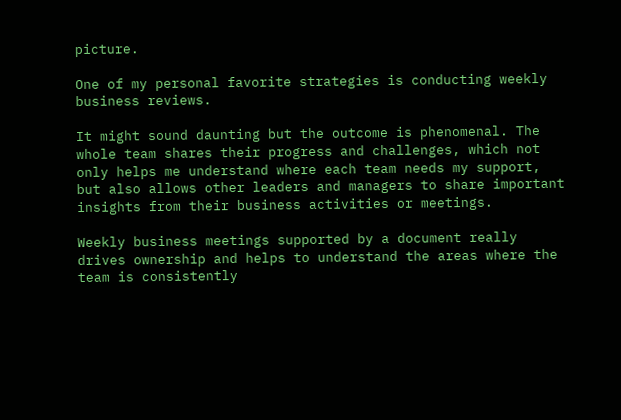picture.

One of my personal favorite strategies is conducting weekly business reviews.

It might sound daunting but the outcome is phenomenal. The whole team shares their progress and challenges, which not only helps me understand where each team needs my support, but also allows other leaders and managers to share important insights from their business activities or meetings.

Weekly business meetings supported by a document really drives ownership and helps to understand the areas where the team is consistently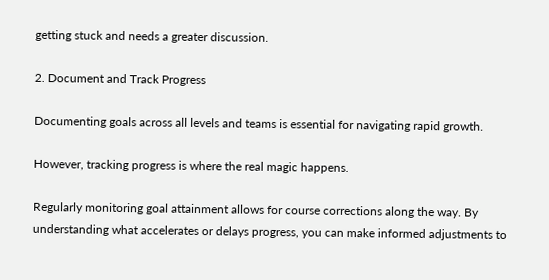getting stuck and needs a greater discussion.

2. Document and Track Progress

Documenting goals across all levels and teams is essential for navigating rapid growth.

However, tracking progress is where the real magic happens.

Regularly monitoring goal attainment allows for course corrections along the way. By understanding what accelerates or delays progress, you can make informed adjustments to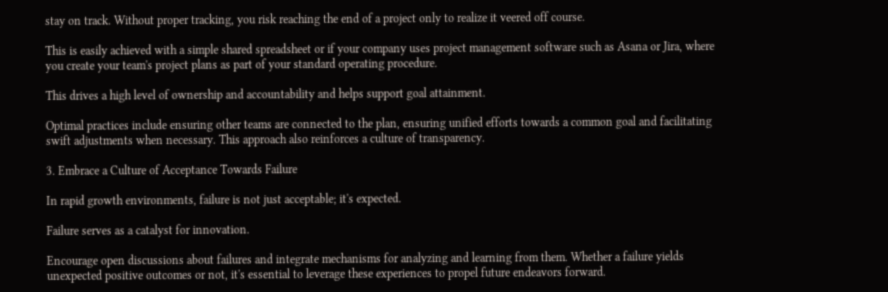stay on track. Without proper tracking, you risk reaching the end of a project only to realize it veered off course.

This is easily achieved with a simple shared spreadsheet or if your company uses project management software such as Asana or Jira, where you create your team's project plans as part of your standard operating procedure.

This drives a high level of ownership and accountability and helps support goal attainment.

Optimal practices include ensuring other teams are connected to the plan, ensuring unified efforts towards a common goal and facilitating swift adjustments when necessary. This approach also reinforces a culture of transparency.

3. Embrace a Culture of Acceptance Towards Failure

In rapid growth environments, failure is not just acceptable; it's expected.

Failure serves as a catalyst for innovation.

Encourage open discussions about failures and integrate mechanisms for analyzing and learning from them. Whether a failure yields unexpected positive outcomes or not, it's essential to leverage these experiences to propel future endeavors forward.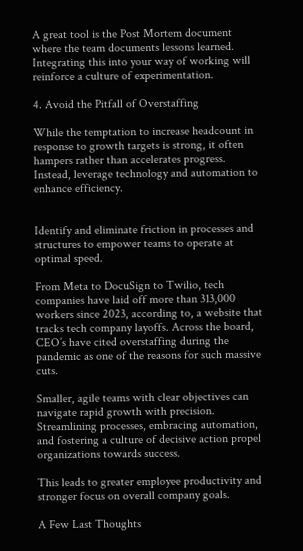A great tool is the Post Mortem document where the team documents lessons learned. Integrating this into your way of working will reinforce a culture of experimentation.

4. Avoid the Pitfall of Overstaffing

While the temptation to increase headcount in response to growth targets is strong, it often hampers rather than accelerates progress. Instead, leverage technology and automation to enhance efficiency.


Identify and eliminate friction in processes and structures to empower teams to operate at optimal speed.

From Meta to DocuSign to Twilio, tech companies have laid off more than 313,000 workers since 2023, according to, a website that tracks tech company layoffs. Across the board, CEO’s have cited overstaffing during the pandemic as one of the reasons for such massive cuts.

Smaller, agile teams with clear objectives can navigate rapid growth with precision. Streamlining processes, embracing automation, and fostering a culture of decisive action propel organizations towards success.

This leads to greater employee productivity and stronger focus on overall company goals.

A Few Last Thoughts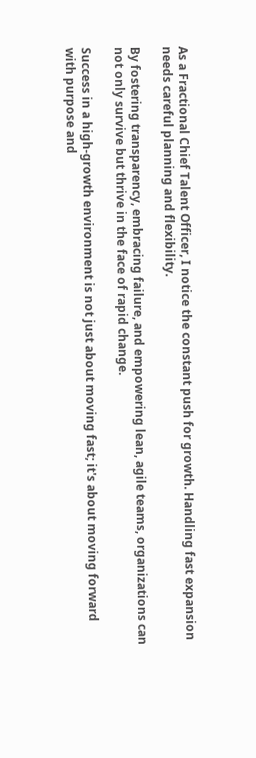As a Fractional Chief Talent Officer, I notice the constant push for growth. Handling fast expansion needs careful planning and flexibility.

By fostering transparency, embracing failure, and empowering lean, agile teams, organizations can not only survive but thrive in the face of rapid change.

Success in a high-growth environment is not just about moving fast; it's about moving forward with purpose and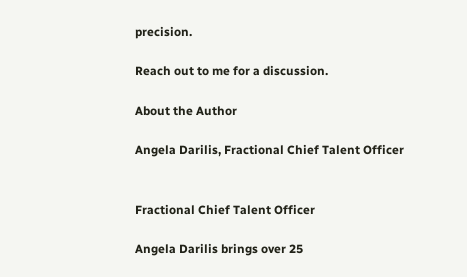precision.

Reach out to me for a discussion.

About the Author

Angela Darilis, Fractional Chief Talent Officer


Fractional Chief Talent Officer

Angela Darilis brings over 25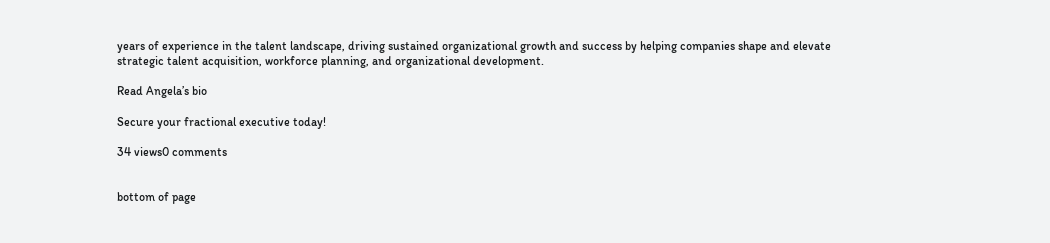years of experience in the talent landscape, driving sustained organizational growth and success by helping companies shape and elevate strategic talent acquisition, workforce planning, and organizational development.

Read Angela’s bio

Secure your fractional executive today!

34 views0 comments


bottom of page